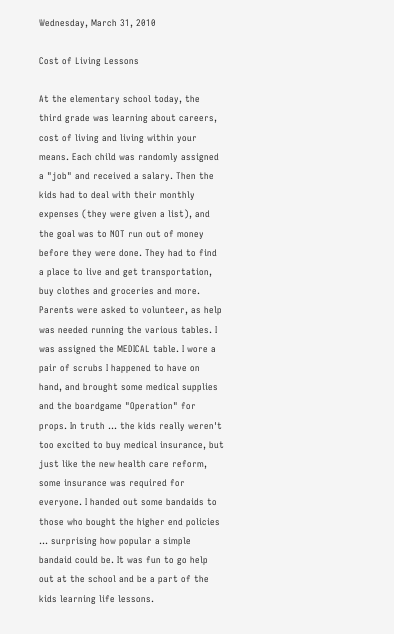Wednesday, March 31, 2010

Cost of Living Lessons

At the elementary school today, the third grade was learning about careers, cost of living and living within your means. Each child was randomly assigned a "job" and received a salary. Then the kids had to deal with their monthly expenses (they were given a list), and the goal was to NOT run out of money before they were done. They had to find a place to live and get transportation, buy clothes and groceries and more. Parents were asked to volunteer, as help was needed running the various tables. I was assigned the MEDICAL table. I wore a pair of scrubs I happened to have on hand, and brought some medical supplies and the boardgame "Operation" for props. In truth ... the kids really weren't too excited to buy medical insurance, but just like the new health care reform, some insurance was required for everyone. I handed out some bandaids to those who bought the higher end policies ... surprising how popular a simple bandaid could be. It was fun to go help out at the school and be a part of the kids learning life lessons.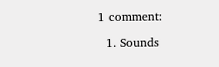1 comment:

  1. Sounds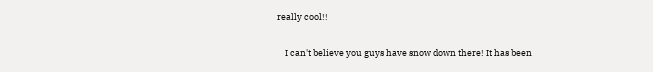really cool!!

    I can't believe you guys have snow down there! It has been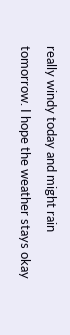really windy today and might rain tomorrow. I hope the weather stays okay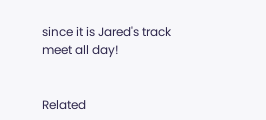since it is Jared's track meet all day!


Related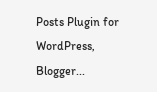Posts Plugin for WordPress, Blogger...